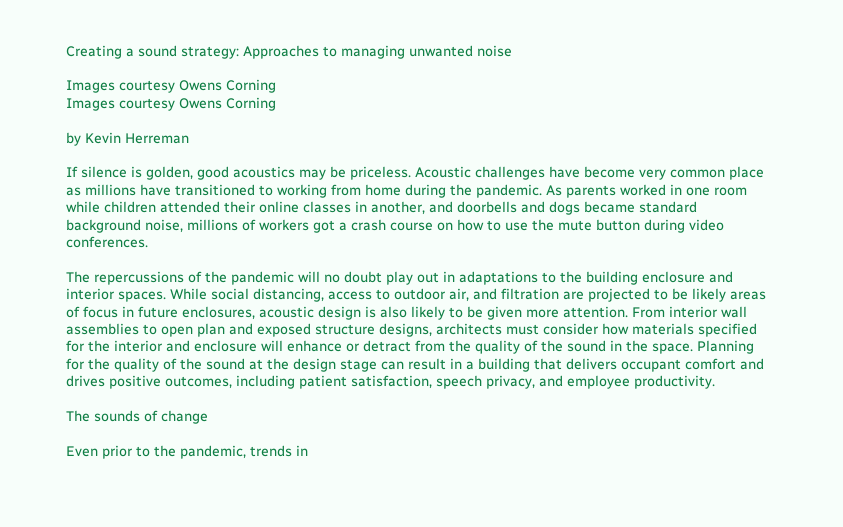Creating a sound strategy: Approaches to managing unwanted noise

Images courtesy Owens Corning
Images courtesy Owens Corning

by Kevin Herreman

If silence is golden, good acoustics may be priceless. Acoustic challenges have become very common place as millions have transitioned to working from home during the pandemic. As parents worked in one room while children attended their online classes in another, and doorbells and dogs became standard background noise, millions of workers got a crash course on how to use the mute button during video conferences.

The repercussions of the pandemic will no doubt play out in adaptations to the building enclosure and interior spaces. While social distancing, access to outdoor air, and filtration are projected to be likely areas of focus in future enclosures, acoustic design is also likely to be given more attention. From interior wall assemblies to open plan and exposed structure designs, architects must consider how materials specified for the interior and enclosure will enhance or detract from the quality of the sound in the space. Planning for the quality of the sound at the design stage can result in a building that delivers occupant comfort and drives positive outcomes, including patient satisfaction, speech privacy, and employee productivity.

The sounds of change

Even prior to the pandemic, trends in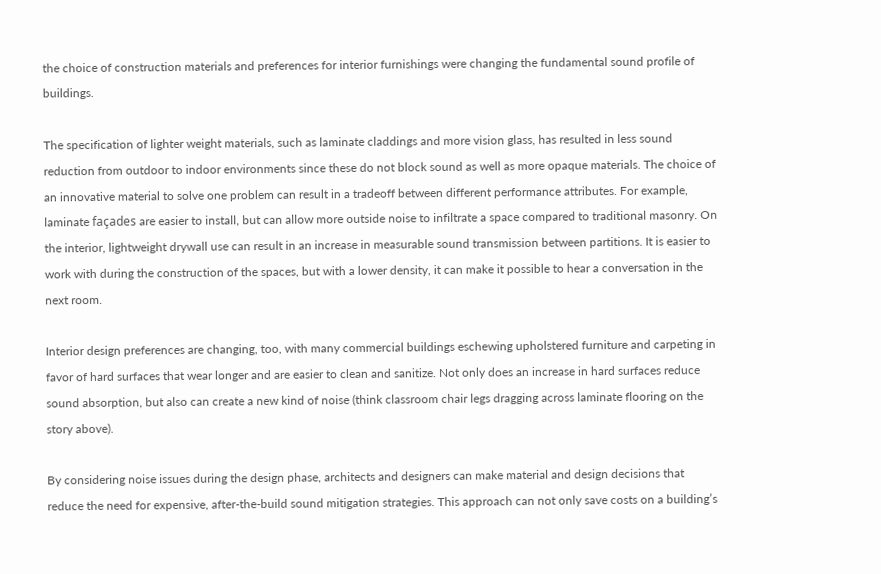the choice of construction materials and preferences for interior furnishings were changing the fundamental sound profile of buildings.

The specification of lighter weight materials, such as laminate claddings and more vision glass, has resulted in less sound reduction from outdoor to indoor environments since these do not block sound as well as more opaque materials. The choice of an innovative material to solve one problem can result in a tradeoff between different performance attributes. For example, laminate façades are easier to install, but can allow more outside noise to infiltrate a space compared to traditional masonry. On the interior, lightweight drywall use can result in an increase in measurable sound transmission between partitions. It is easier to work with during the construction of the spaces, but with a lower density, it can make it possible to hear a conversation in the next room.

Interior design preferences are changing, too, with many commercial buildings eschewing upholstered furniture and carpeting in favor of hard surfaces that wear longer and are easier to clean and sanitize. Not only does an increase in hard surfaces reduce sound absorption, but also can create a new kind of noise (think classroom chair legs dragging across laminate flooring on the story above).

By considering noise issues during the design phase, architects and designers can make material and design decisions that reduce the need for expensive, after-the-build sound mitigation strategies. This approach can not only save costs on a building’s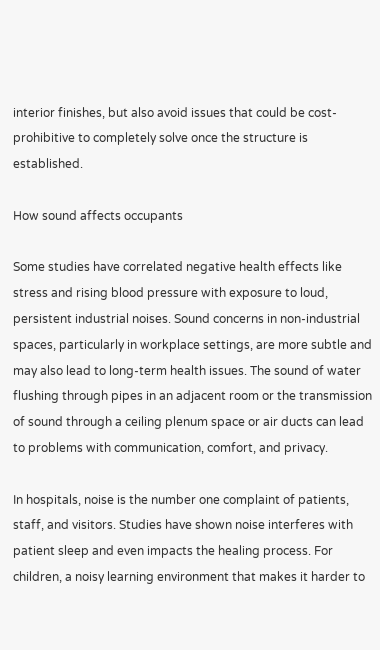interior finishes, but also avoid issues that could be cost-prohibitive to completely solve once the structure is established.

How sound affects occupants

Some studies have correlated negative health effects like stress and rising blood pressure with exposure to loud, persistent industrial noises. Sound concerns in non-industrial spaces, particularly in workplace settings, are more subtle and may also lead to long-term health issues. The sound of water flushing through pipes in an adjacent room or the transmission of sound through a ceiling plenum space or air ducts can lead to problems with communication, comfort, and privacy.

In hospitals, noise is the number one complaint of patients, staff, and visitors. Studies have shown noise interferes with patient sleep and even impacts the healing process. For children, a noisy learning environment that makes it harder to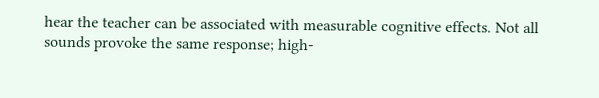hear the teacher can be associated with measurable cognitive effects. Not all sounds provoke the same response; high-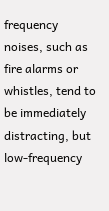frequency noises, such as fire alarms or whistles, tend to be immediately distracting, but low-frequency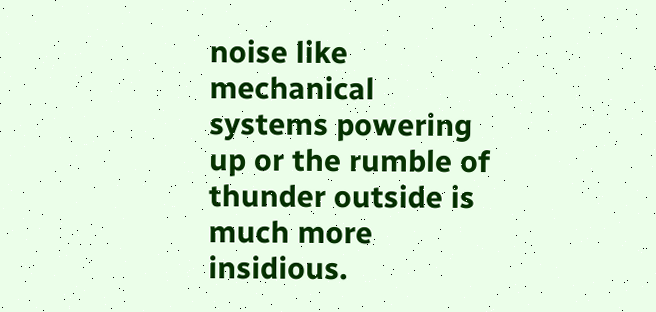noise like mechanical systems powering up or the rumble of thunder outside is much more insidious.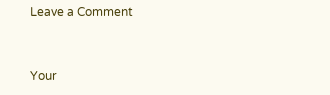Leave a Comment


Your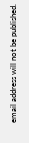email address will not be published.